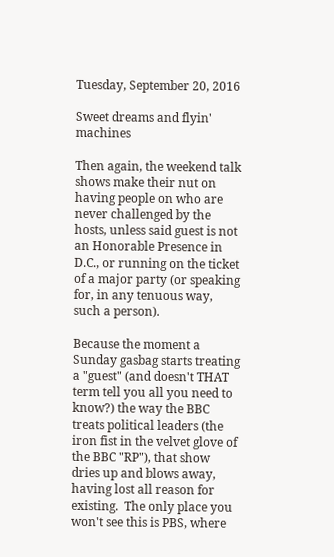Tuesday, September 20, 2016

Sweet dreams and flyin' machines

Then again, the weekend talk shows make their nut on having people on who are never challenged by the hosts, unless said guest is not an Honorable Presence in D.C., or running on the ticket of a major party (or speaking for, in any tenuous way, such a person).

Because the moment a Sunday gasbag starts treating a "guest" (and doesn't THAT term tell you all you need to know?) the way the BBC treats political leaders (the iron fist in the velvet glove of the BBC "RP"), that show dries up and blows away, having lost all reason for existing.  The only place you won't see this is PBS, where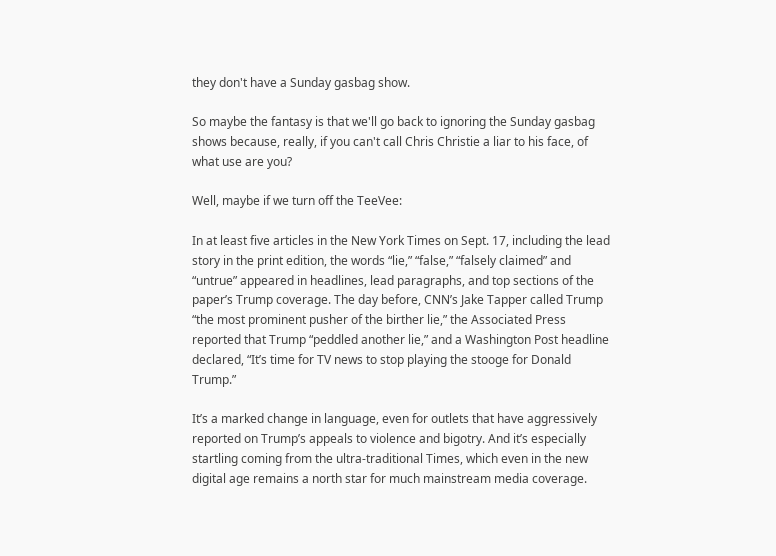they don't have a Sunday gasbag show.

So maybe the fantasy is that we'll go back to ignoring the Sunday gasbag shows because, really, if you can't call Chris Christie a liar to his face, of what use are you?

Well, maybe if we turn off the TeeVee:

In at least five articles in the New York Times on Sept. 17, including the lead story in the print edition, the words “lie,” “false,” “falsely claimed” and “untrue” appeared in headlines, lead paragraphs, and top sections of the paper’s Trump coverage. The day before, CNN’s Jake Tapper called Trump “the most prominent pusher of the birther lie,” the Associated Press reported that Trump “peddled another lie,” and a Washington Post headline declared, “It’s time for TV news to stop playing the stooge for Donald Trump.”

It’s a marked change in language, even for outlets that have aggressively reported on Trump’s appeals to violence and bigotry. And it’s especially startling coming from the ultra-traditional Times, which even in the new digital age remains a north star for much mainstream media coverage.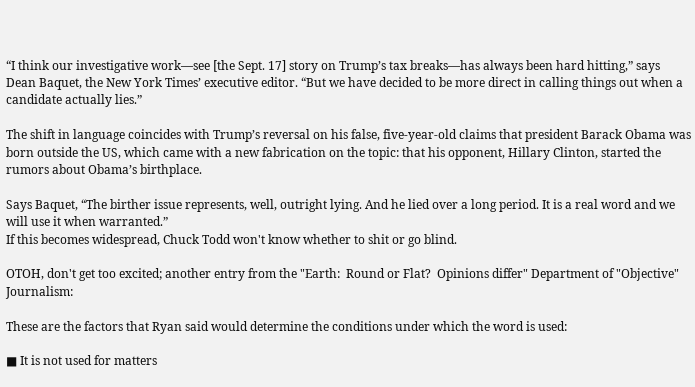“I think our investigative work—see [the Sept. 17] story on Trump’s tax breaks—has always been hard hitting,” says Dean Baquet, the New York Times’ executive editor. “But we have decided to be more direct in calling things out when a candidate actually lies.”

The shift in language coincides with Trump’s reversal on his false, five-year-old claims that president Barack Obama was born outside the US, which came with a new fabrication on the topic: that his opponent, Hillary Clinton, started the rumors about Obama’s birthplace.

Says Baquet, “The birther issue represents, well, outright lying. And he lied over a long period. It is a real word and we will use it when warranted.”
If this becomes widespread, Chuck Todd won't know whether to shit or go blind.

OTOH, don't get too excited; another entry from the "Earth:  Round or Flat?  Opinions differ" Department of "Objective" Journalism:

These are the factors that Ryan said would determine the conditions under which the word is used:

■ It is not used for matters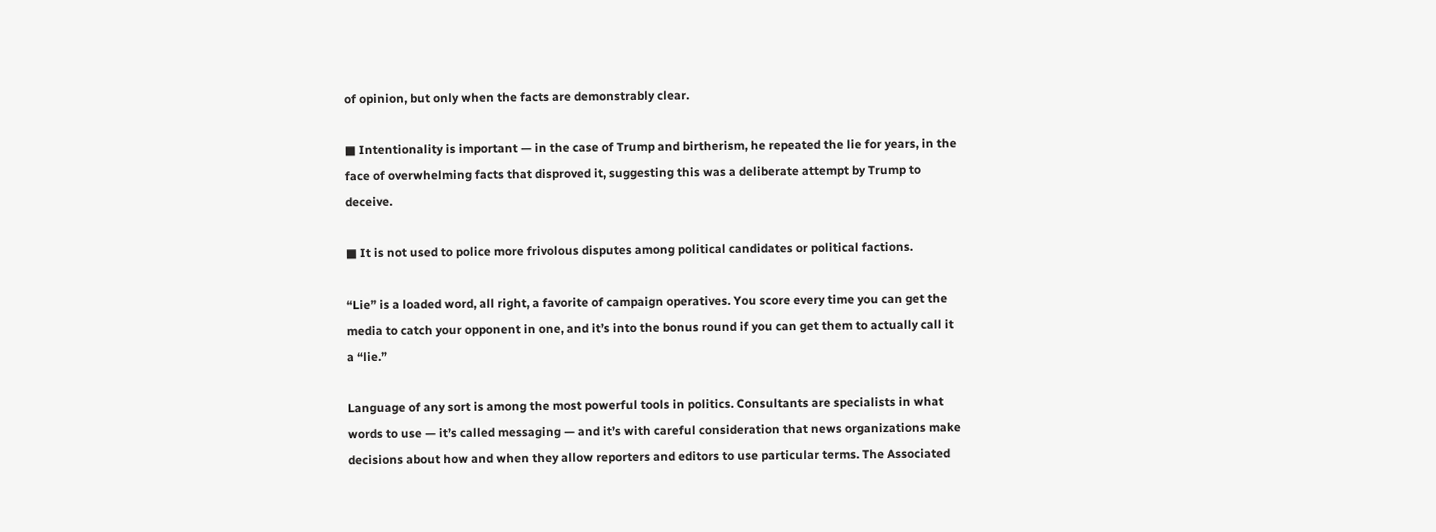of opinion, but only when the facts are demonstrably clear.

■ Intentionality is important — in the case of Trump and birtherism, he repeated the lie for years, in the face of overwhelming facts that disproved it, suggesting this was a deliberate attempt by Trump to deceive.

■ It is not used to police more frivolous disputes among political candidates or political factions.

“Lie” is a loaded word, all right, a favorite of campaign operatives. You score every time you can get the media to catch your opponent in one, and it’s into the bonus round if you can get them to actually call it a “lie.”

Language of any sort is among the most powerful tools in politics. Consultants are specialists in what words to use — it’s called messaging — and it’s with careful consideration that news organizations make decisions about how and when they allow reporters and editors to use particular terms. The Associated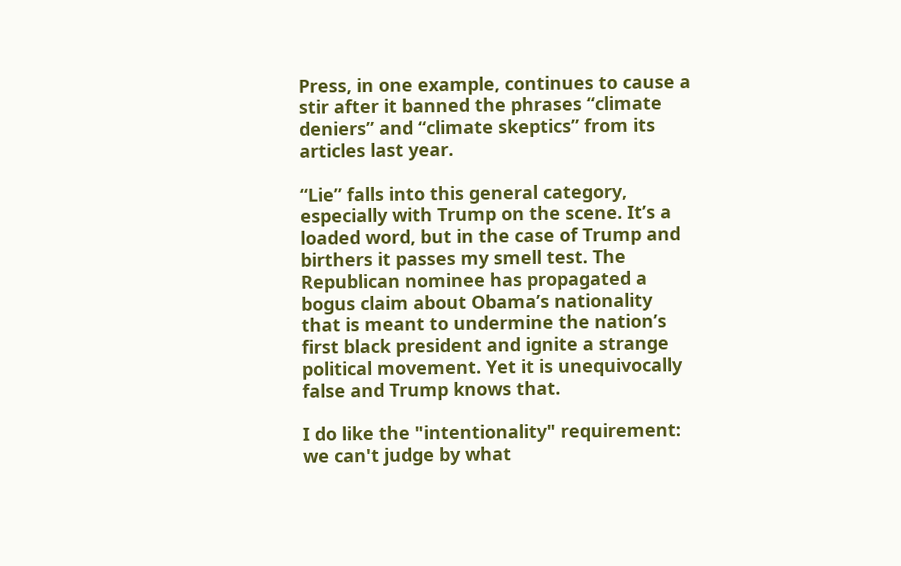Press, in one example, continues to cause a stir after it banned the phrases “climate deniers” and “climate skeptics” from its articles last year.

“Lie” falls into this general category, especially with Trump on the scene. It’s a loaded word, but in the case of Trump and birthers it passes my smell test. The Republican nominee has propagated a bogus claim about Obama’s nationality that is meant to undermine the nation’s first black president and ignite a strange political movement. Yet it is unequivocally false and Trump knows that.

I do like the "intentionality" requirement:  we can't judge by what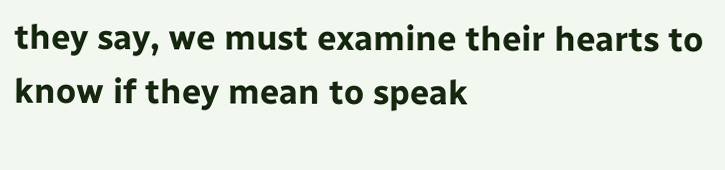they say, we must examine their hearts to know if they mean to speak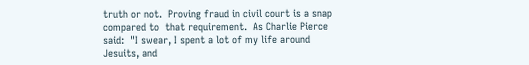truth or not.  Proving fraud in civil court is a snap compared to  that requirement.  As Charlie Pierce said:  "I swear, I spent a lot of my life around Jesuits, and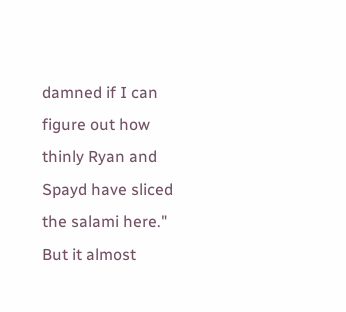damned if I can figure out how thinly Ryan and Spayd have sliced the salami here."  But it almost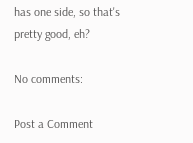has one side, so that's pretty good, eh?

No comments:

Post a Comment